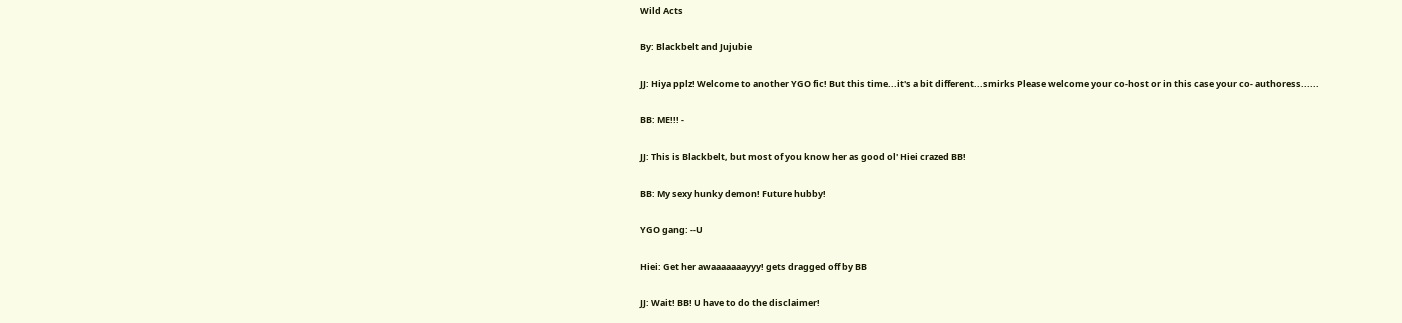Wild Acts

By: Blackbelt and Jujubie

JJ: Hiya pplz! Welcome to another YGO fic! But this time...it's a bit different...smirks Please welcome your co-host or in this case your co- authoress......

BB: ME!!! -

JJ: This is Blackbelt, but most of you know her as good ol' Hiei crazed BB!

BB: My sexy hunky demon! Future hubby!

YGO gang: --U

Hiei: Get her awaaaaaaayyy! gets dragged off by BB

JJ: Wait! BB! U have to do the disclaimer!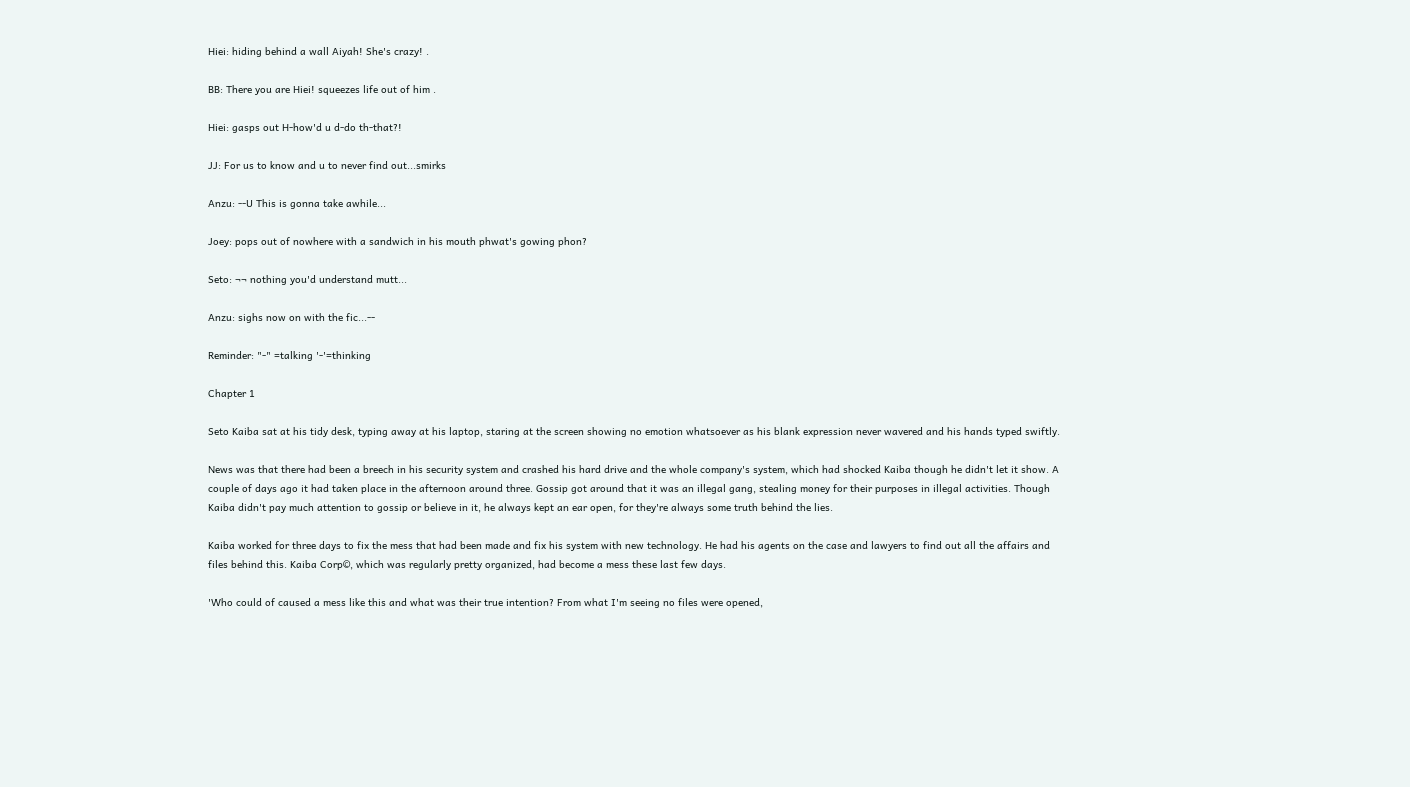Hiei: hiding behind a wall Aiyah! She's crazy! .

BB: There you are Hiei! squeezes life out of him .

Hiei: gasps out H-how'd u d-do th-that?!

JJ: For us to know and u to never find out...smirks

Anzu: --U This is gonna take awhile...

Joey: pops out of nowhere with a sandwich in his mouth phwat's gowing phon?

Seto: ¬¬ nothing you'd understand mutt...

Anzu: sighs now on with the fic...--

Reminder: "-" =talking '-'=thinking

Chapter 1

Seto Kaiba sat at his tidy desk, typing away at his laptop, staring at the screen showing no emotion whatsoever as his blank expression never wavered and his hands typed swiftly.

News was that there had been a breech in his security system and crashed his hard drive and the whole company's system, which had shocked Kaiba though he didn't let it show. A couple of days ago it had taken place in the afternoon around three. Gossip got around that it was an illegal gang, stealing money for their purposes in illegal activities. Though Kaiba didn't pay much attention to gossip or believe in it, he always kept an ear open, for they're always some truth behind the lies.

Kaiba worked for three days to fix the mess that had been made and fix his system with new technology. He had his agents on the case and lawyers to find out all the affairs and files behind this. Kaiba Corp©, which was regularly pretty organized, had become a mess these last few days.

'Who could of caused a mess like this and what was their true intention? From what I'm seeing no files were opened,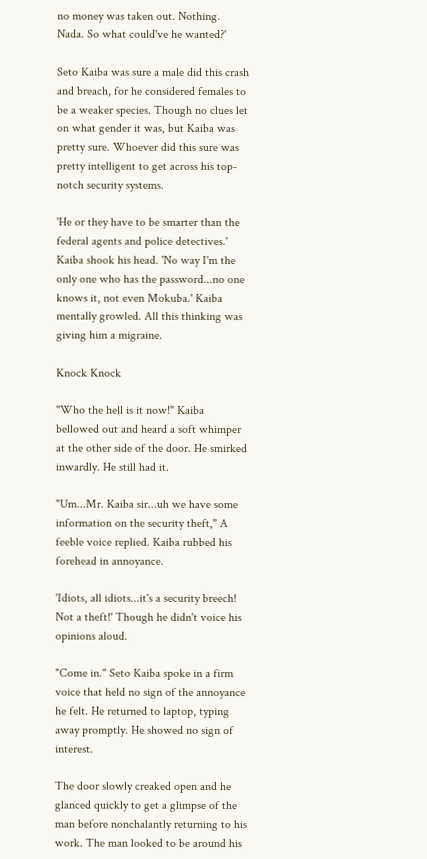no money was taken out. Nothing. Nada. So what could've he wanted?'

Seto Kaiba was sure a male did this crash and breach, for he considered females to be a weaker species. Though no clues let on what gender it was, but Kaiba was pretty sure. Whoever did this sure was pretty intelligent to get across his top-notch security systems.

'He or they have to be smarter than the federal agents and police detectives.' Kaiba shook his head. 'No way I'm the only one who has the password...no one knows it, not even Mokuba.' Kaiba mentally growled. All this thinking was giving him a migraine.

Knock Knock

"Who the hell is it now!" Kaiba bellowed out and heard a soft whimper at the other side of the door. He smirked inwardly. He still had it.

"Um...Mr. Kaiba sir...uh we have some information on the security theft," A feeble voice replied. Kaiba rubbed his forehead in annoyance.

'Idiots, all idiots...it's a security breech! Not a theft!' Though he didn't voice his opinions aloud.

"Come in." Seto Kaiba spoke in a firm voice that held no sign of the annoyance he felt. He returned to laptop, typing away promptly. He showed no sign of interest.

The door slowly creaked open and he glanced quickly to get a glimpse of the man before nonchalantly returning to his work. The man looked to be around his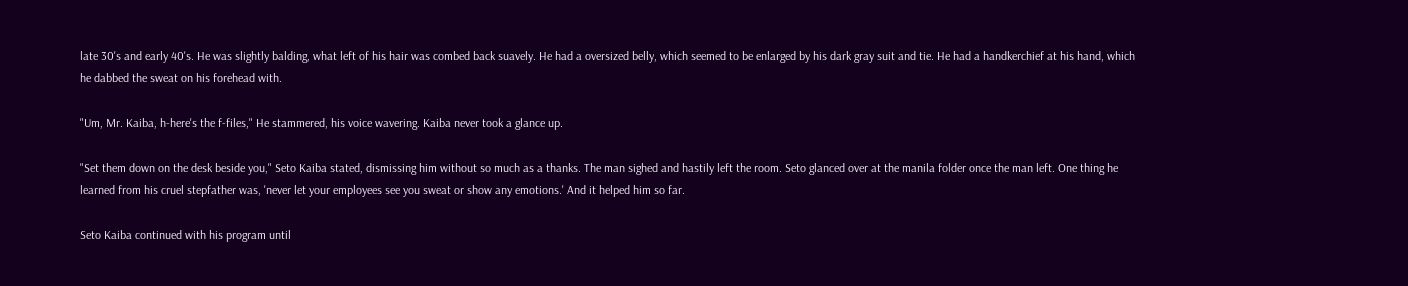late 30's and early 40's. He was slightly balding, what left of his hair was combed back suavely. He had a oversized belly, which seemed to be enlarged by his dark gray suit and tie. He had a handkerchief at his hand, which he dabbed the sweat on his forehead with.

"Um, Mr. Kaiba, h-here's the f-files," He stammered, his voice wavering. Kaiba never took a glance up.

"Set them down on the desk beside you," Seto Kaiba stated, dismissing him without so much as a thanks. The man sighed and hastily left the room. Seto glanced over at the manila folder once the man left. One thing he learned from his cruel stepfather was, 'never let your employees see you sweat or show any emotions.' And it helped him so far.

Seto Kaiba continued with his program until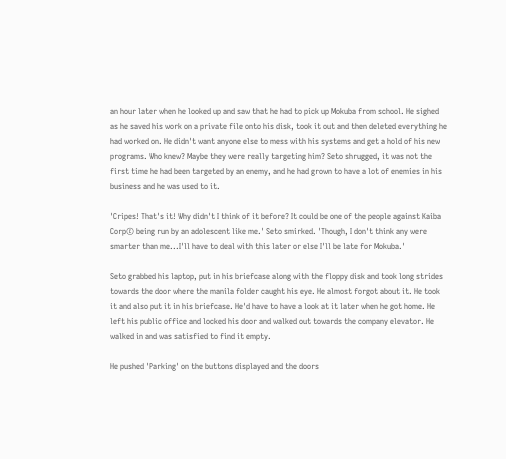an hour later when he looked up and saw that he had to pick up Mokuba from school. He sighed as he saved his work on a private file onto his disk, took it out and then deleted everything he had worked on. He didn't want anyone else to mess with his systems and get a hold of his new programs. Who knew? Maybe they were really targeting him? Seto shrugged, it was not the first time he had been targeted by an enemy, and he had grown to have a lot of enemies in his business and he was used to it.

'Cripes! That's it! Why didn't I think of it before? It could be one of the people against Kaiba Corp© being run by an adolescent like me.' Seto smirked. 'Though, I don't think any were smarter than me...I'll have to deal with this later or else I'll be late for Mokuba.'

Seto grabbed his laptop, put in his briefcase along with the floppy disk and took long strides towards the door where the manila folder caught his eye. He almost forgot about it. He took it and also put it in his briefcase. He'd have to have a look at it later when he got home. He left his public office and locked his door and walked out towards the company elevator. He walked in and was satisfied to find it empty.

He pushed 'Parking' on the buttons displayed and the doors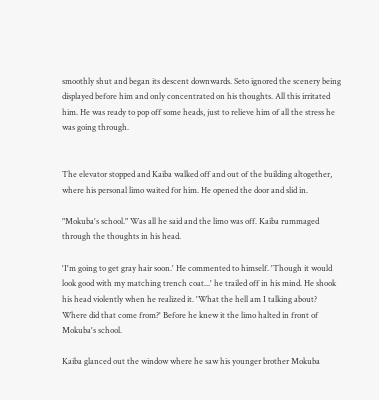smoothly shut and began its descent downwards. Seto ignored the scenery being displayed before him and only concentrated on his thoughts. All this irritated him. He was ready to pop off some heads, just to relieve him of all the stress he was going through.


The elevator stopped and Kaiba walked off and out of the building altogether, where his personal limo waited for him. He opened the door and slid in.

"Mokuba's school." Was all he said and the limo was off. Kaiba rummaged through the thoughts in his head.

'I'm going to get gray hair soon.' He commented to himself. 'Though it would look good with my matching trench coat...' he trailed off in his mind. He shook his head violently when he realized it. 'What the hell am I talking about? Where did that come from?' Before he knew it the limo halted in front of Mokuba's school.

Kaiba glanced out the window where he saw his younger brother Mokuba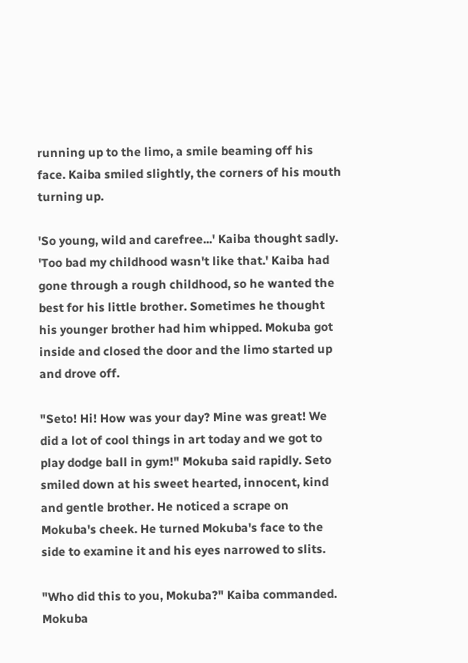running up to the limo, a smile beaming off his face. Kaiba smiled slightly, the corners of his mouth turning up.

'So young, wild and carefree...' Kaiba thought sadly. 'Too bad my childhood wasn't like that.' Kaiba had gone through a rough childhood, so he wanted the best for his little brother. Sometimes he thought his younger brother had him whipped. Mokuba got inside and closed the door and the limo started up and drove off.

"Seto! Hi! How was your day? Mine was great! We did a lot of cool things in art today and we got to play dodge ball in gym!" Mokuba said rapidly. Seto smiled down at his sweet hearted, innocent, kind and gentle brother. He noticed a scrape on Mokuba's cheek. He turned Mokuba's face to the side to examine it and his eyes narrowed to slits.

"Who did this to you, Mokuba?" Kaiba commanded. Mokuba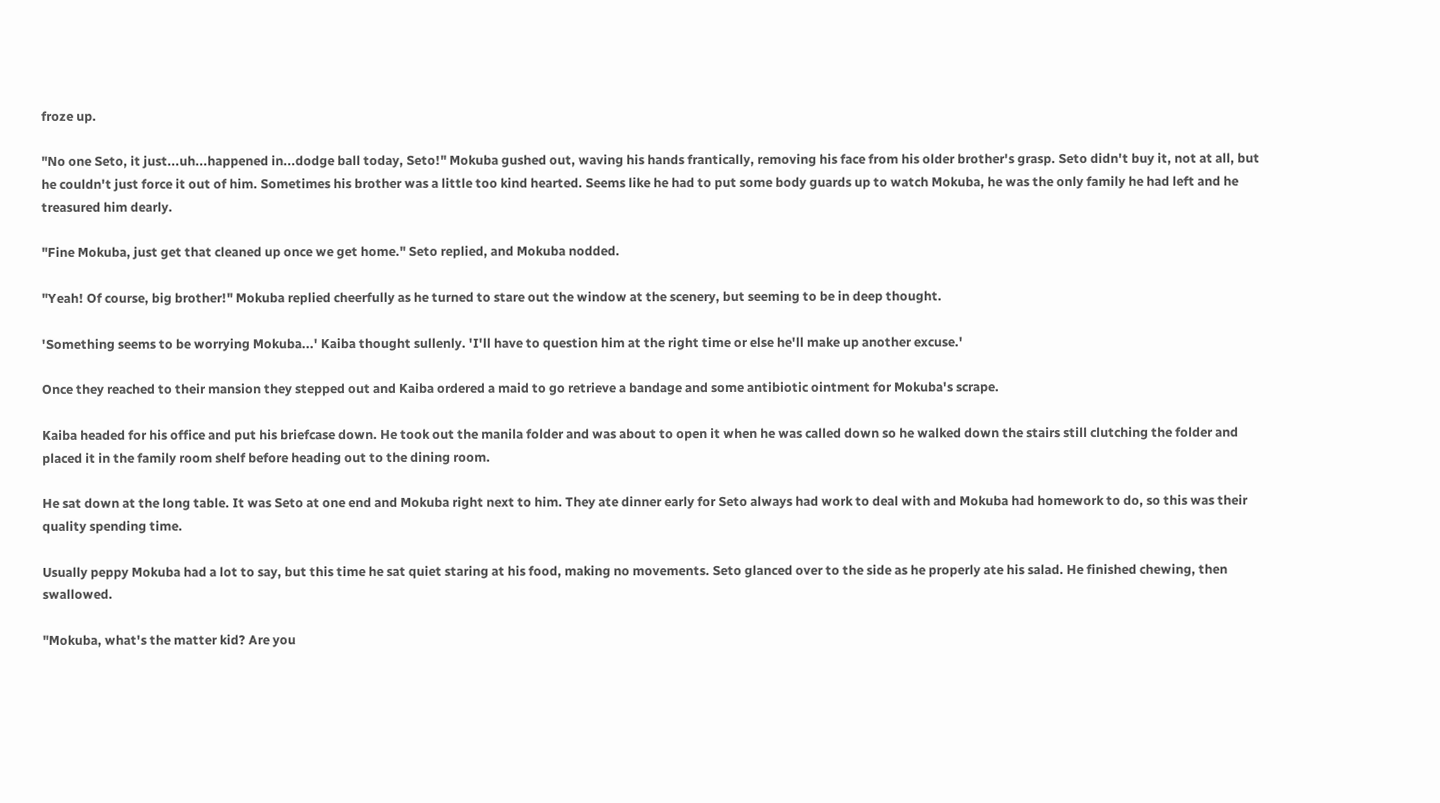froze up.

"No one Seto, it just...uh...happened in...dodge ball today, Seto!" Mokuba gushed out, waving his hands frantically, removing his face from his older brother's grasp. Seto didn't buy it, not at all, but he couldn't just force it out of him. Sometimes his brother was a little too kind hearted. Seems like he had to put some body guards up to watch Mokuba, he was the only family he had left and he treasured him dearly.

"Fine Mokuba, just get that cleaned up once we get home." Seto replied, and Mokuba nodded.

"Yeah! Of course, big brother!" Mokuba replied cheerfully as he turned to stare out the window at the scenery, but seeming to be in deep thought.

'Something seems to be worrying Mokuba...' Kaiba thought sullenly. 'I'll have to question him at the right time or else he'll make up another excuse.'

Once they reached to their mansion they stepped out and Kaiba ordered a maid to go retrieve a bandage and some antibiotic ointment for Mokuba's scrape.

Kaiba headed for his office and put his briefcase down. He took out the manila folder and was about to open it when he was called down so he walked down the stairs still clutching the folder and placed it in the family room shelf before heading out to the dining room.

He sat down at the long table. It was Seto at one end and Mokuba right next to him. They ate dinner early for Seto always had work to deal with and Mokuba had homework to do, so this was their quality spending time.

Usually peppy Mokuba had a lot to say, but this time he sat quiet staring at his food, making no movements. Seto glanced over to the side as he properly ate his salad. He finished chewing, then swallowed.

"Mokuba, what's the matter kid? Are you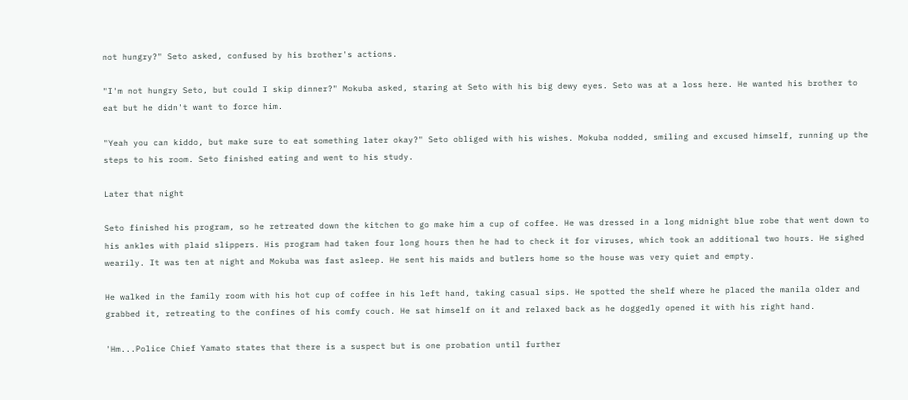not hungry?" Seto asked, confused by his brother's actions.

"I'm not hungry Seto, but could I skip dinner?" Mokuba asked, staring at Seto with his big dewy eyes. Seto was at a loss here. He wanted his brother to eat but he didn't want to force him.

"Yeah you can kiddo, but make sure to eat something later okay?" Seto obliged with his wishes. Mokuba nodded, smiling and excused himself, running up the steps to his room. Seto finished eating and went to his study.

Later that night

Seto finished his program, so he retreated down the kitchen to go make him a cup of coffee. He was dressed in a long midnight blue robe that went down to his ankles with plaid slippers. His program had taken four long hours then he had to check it for viruses, which took an additional two hours. He sighed wearily. It was ten at night and Mokuba was fast asleep. He sent his maids and butlers home so the house was very quiet and empty.

He walked in the family room with his hot cup of coffee in his left hand, taking casual sips. He spotted the shelf where he placed the manila older and grabbed it, retreating to the confines of his comfy couch. He sat himself on it and relaxed back as he doggedly opened it with his right hand.

'Hm...Police Chief Yamato states that there is a suspect but is one probation until further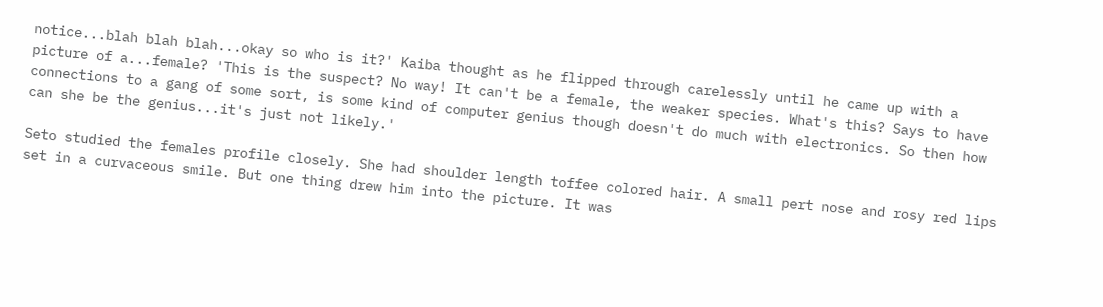notice...blah blah blah...okay so who is it?' Kaiba thought as he flipped through carelessly until he came up with a picture of a...female? 'This is the suspect? No way! It can't be a female, the weaker species. What's this? Says to have connections to a gang of some sort, is some kind of computer genius though doesn't do much with electronics. So then how can she be the genius...it's just not likely.'

Seto studied the females profile closely. She had shoulder length toffee colored hair. A small pert nose and rosy red lips set in a curvaceous smile. But one thing drew him into the picture. It was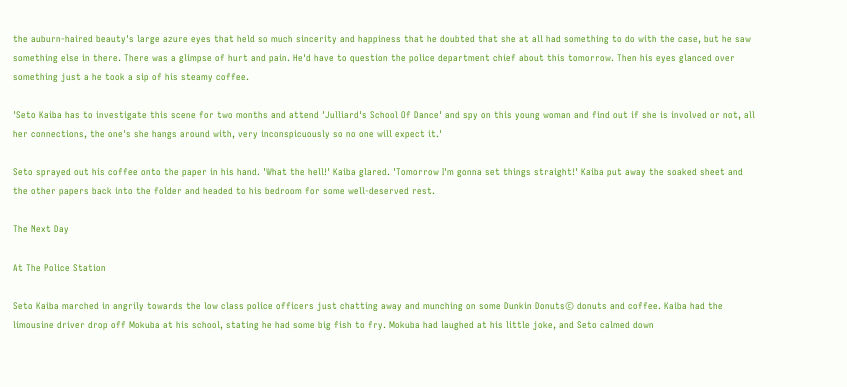the auburn-haired beauty's large azure eyes that held so much sincerity and happiness that he doubted that she at all had something to do with the case, but he saw something else in there. There was a glimpse of hurt and pain. He'd have to question the police department chief about this tomorrow. Then his eyes glanced over something just a he took a sip of his steamy coffee.

'Seto Kaiba has to investigate this scene for two months and attend 'Julliard's School Of Dance' and spy on this young woman and find out if she is involved or not, all her connections, the one's she hangs around with, very inconspicuously so no one will expect it.'

Seto sprayed out his coffee onto the paper in his hand. 'What the hell!' Kaiba glared. 'Tomorrow I'm gonna set things straight!' Kaiba put away the soaked sheet and the other papers back into the folder and headed to his bedroom for some well-deserved rest.

The Next Day

At The Police Station

Seto Kaiba marched in angrily towards the low class police officers just chatting away and munching on some Dunkin Donuts© donuts and coffee. Kaiba had the limousine driver drop off Mokuba at his school, stating he had some big fish to fry. Mokuba had laughed at his little joke, and Seto calmed down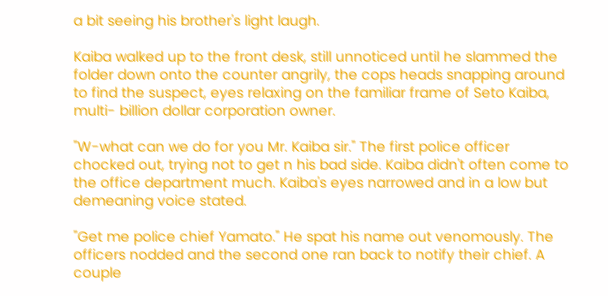a bit seeing his brother's light laugh.

Kaiba walked up to the front desk, still unnoticed until he slammed the folder down onto the counter angrily, the cops heads snapping around to find the suspect, eyes relaxing on the familiar frame of Seto Kaiba, multi- billion dollar corporation owner.

"W-what can we do for you Mr. Kaiba sir." The first police officer chocked out, trying not to get n his bad side. Kaiba didn't often come to the office department much. Kaiba's eyes narrowed and in a low but demeaning voice stated.

"Get me police chief Yamato." He spat his name out venomously. The officers nodded and the second one ran back to notify their chief. A couple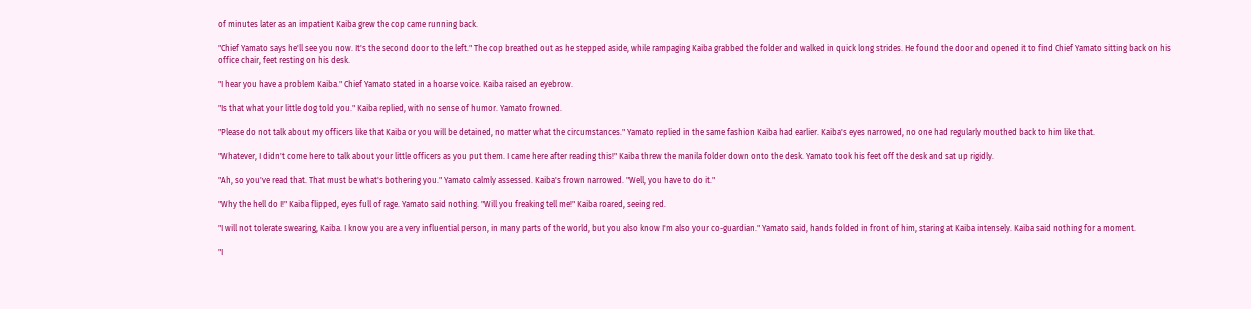of minutes later as an impatient Kaiba grew the cop came running back.

"Chief Yamato says he'll see you now. It's the second door to the left." The cop breathed out as he stepped aside, while rampaging Kaiba grabbed the folder and walked in quick long strides. He found the door and opened it to find Chief Yamato sitting back on his office chair, feet resting on his desk.

"I hear you have a problem Kaiba." Chief Yamato stated in a hoarse voice. Kaiba raised an eyebrow.

"Is that what your little dog told you." Kaiba replied, with no sense of humor. Yamato frowned.

"Please do not talk about my officers like that Kaiba or you will be detained, no matter what the circumstances." Yamato replied in the same fashion Kaiba had earlier. Kaiba's eyes narrowed, no one had regularly mouthed back to him like that.

"Whatever, I didn't come here to talk about your little officers as you put them. I came here after reading this!" Kaiba threw the manila folder down onto the desk. Yamato took his feet off the desk and sat up rigidly.

"Ah, so you've read that. That must be what's bothering you." Yamato calmly assessed. Kaiba's frown narrowed. "Well, you have to do it."

"Why the hell do I!" Kaiba flipped, eyes full of rage. Yamato said nothing. "Will you freaking tell me!" Kaiba roared, seeing red.

"I will not tolerate swearing, Kaiba. I know you are a very influential person, in many parts of the world, but you also know I'm also your co-guardian." Yamato said, hands folded in front of him, staring at Kaiba intensely. Kaiba said nothing for a moment.

"I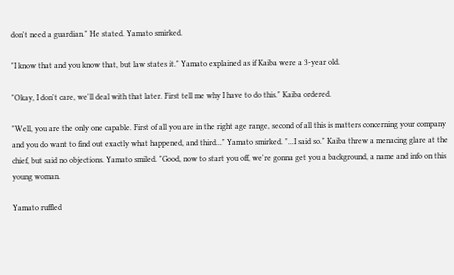don't need a guardian." He stated. Yamato smirked.

"I know that and you know that, but law states it." Yamato explained as if Kaiba were a 3-year old.

"Okay, I don't care, we'll deal with that later. First tell me why I have to do this." Kaiba ordered.

"Well, you are the only one capable. First of all you are in the right age range, second of all this is matters concerning your company and you do want to find out exactly what happened, and third..." Yamato smirked. "...I said so." Kaiba threw a menacing glare at the chief, but said no objections. Yamato smiled. "Good, now to start you off, we're gonna get you a background, a name and info on this young woman.

Yamato ruffled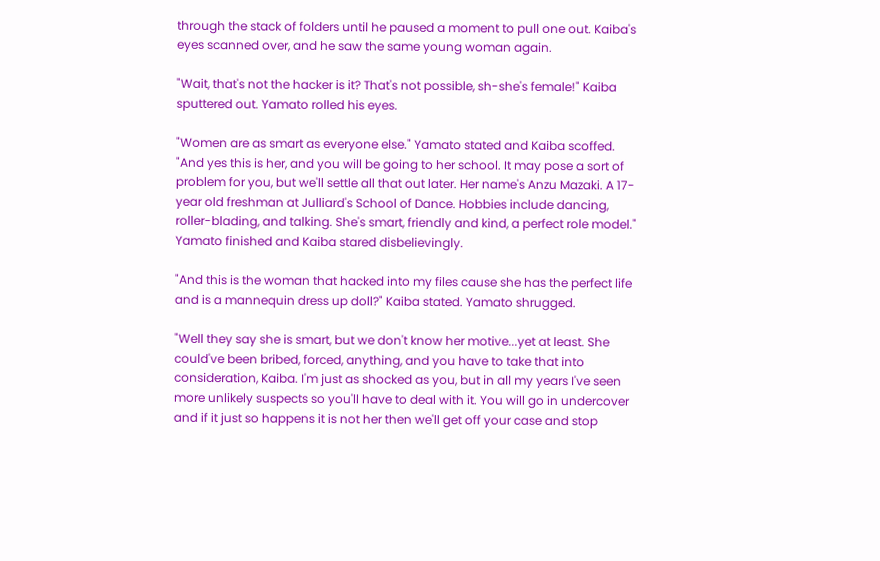through the stack of folders until he paused a moment to pull one out. Kaiba's eyes scanned over, and he saw the same young woman again.

"Wait, that's not the hacker is it? That's not possible, sh-she's female!" Kaiba sputtered out. Yamato rolled his eyes.

"Women are as smart as everyone else." Yamato stated and Kaiba scoffed. "And yes this is her, and you will be going to her school. It may pose a sort of problem for you, but we'll settle all that out later. Her name's Anzu Mazaki. A 17-year old freshman at Julliard's School of Dance. Hobbies include dancing, roller-blading, and talking. She's smart, friendly and kind, a perfect role model." Yamato finished and Kaiba stared disbelievingly.

"And this is the woman that hacked into my files cause she has the perfect life and is a mannequin dress up doll?" Kaiba stated. Yamato shrugged.

"Well they say she is smart, but we don't know her motive...yet at least. She could've been bribed, forced, anything, and you have to take that into consideration, Kaiba. I'm just as shocked as you, but in all my years I've seen more unlikely suspects so you'll have to deal with it. You will go in undercover and if it just so happens it is not her then we'll get off your case and stop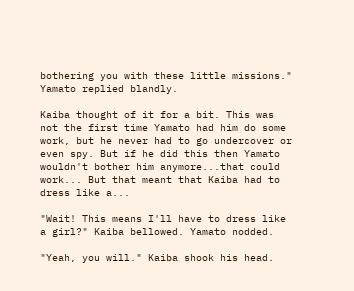bothering you with these little missions." Yamato replied blandly.

Kaiba thought of it for a bit. This was not the first time Yamato had him do some work, but he never had to go undercover or even spy. But if he did this then Yamato wouldn't bother him anymore...that could work... But that meant that Kaiba had to dress like a...

"Wait! This means I'll have to dress like a girl?" Kaiba bellowed. Yamato nodded.

"Yeah, you will." Kaiba shook his head.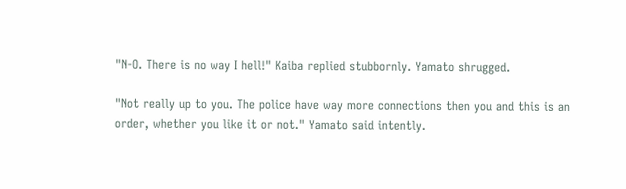"N-O. There is no way I hell!" Kaiba replied stubbornly. Yamato shrugged.

"Not really up to you. The police have way more connections then you and this is an order, whether you like it or not." Yamato said intently.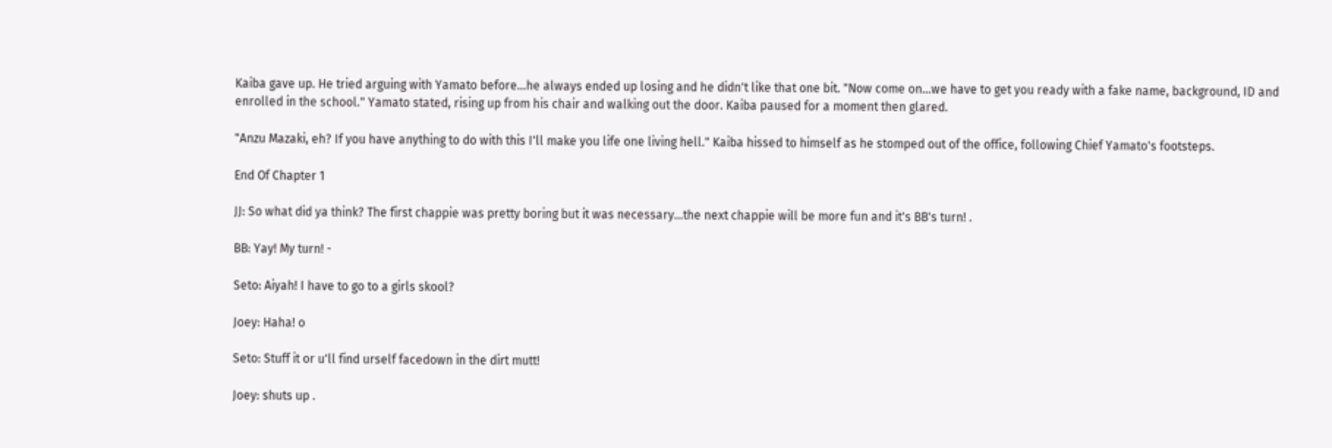Kaiba gave up. He tried arguing with Yamato before...he always ended up losing and he didn't like that one bit. "Now come on...we have to get you ready with a fake name, background, ID and enrolled in the school." Yamato stated, rising up from his chair and walking out the door. Kaiba paused for a moment then glared.

"Anzu Mazaki, eh? If you have anything to do with this I'll make you life one living hell." Kaiba hissed to himself as he stomped out of the office, following Chief Yamato's footsteps.

End Of Chapter 1

JJ: So what did ya think? The first chappie was pretty boring but it was necessary...the next chappie will be more fun and it's BB's turn! .

BB: Yay! My turn! -

Seto: Aiyah! I have to go to a girls skool?

Joey: Haha! o

Seto: Stuff it or u'll find urself facedown in the dirt mutt!

Joey: shuts up .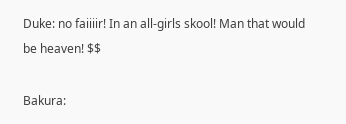Duke: no faiiiir! In an all-girls skool! Man that would be heaven! $$

Bakura: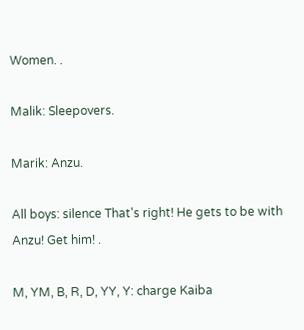Women. .

Malik: Sleepovers.

Marik: Anzu.

All boys: silence That's right! He gets to be with Anzu! Get him! .

M, YM, B, R, D, YY, Y: charge Kaiba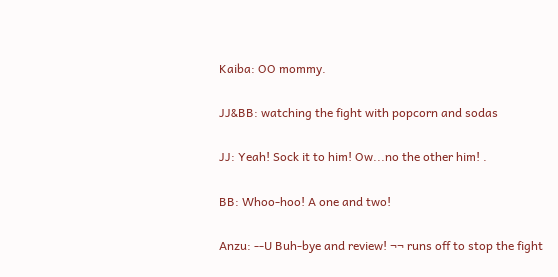Kaiba: OO mommy.

JJ&BB: watching the fight with popcorn and sodas

JJ: Yeah! Sock it to him! Ow...no the other him! .

BB: Whoo-hoo! A one and two!

Anzu: --U Buh-bye and review! ¬¬ runs off to stop the fight